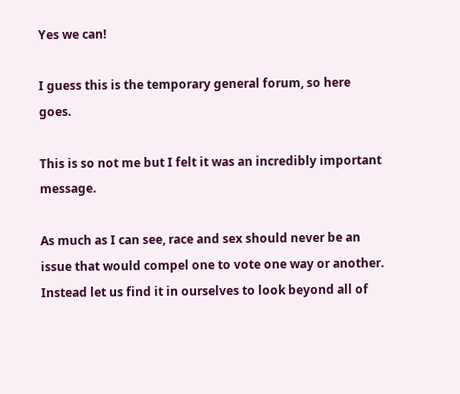Yes we can!

I guess this is the temporary general forum, so here goes.

This is so not me but I felt it was an incredibly important message.

As much as I can see, race and sex should never be an issue that would compel one to vote one way or another. Instead let us find it in ourselves to look beyond all of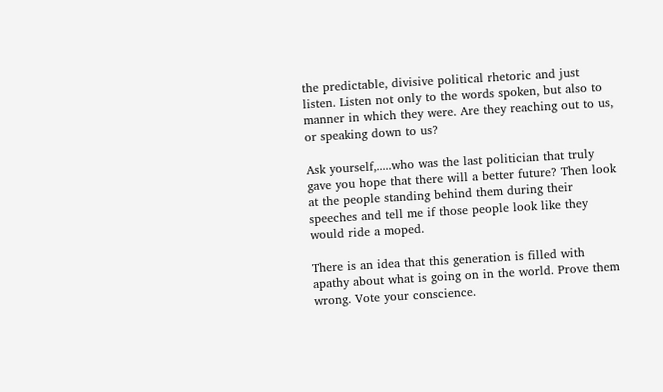the predictable, divisive political rhetoric and just listen. Listen not only to the words spoken, but also to manner in which they were. Are they reaching out to us, or speaking down to us?

Ask yourself,.....who was the last politician that truly gave you hope that there will a better future? Then look at the people standing behind them during their speeches and tell me if those people look like they would ride a moped.

There is an idea that this generation is filled with apathy about what is going on in the world. Prove them wrong. Vote your conscience.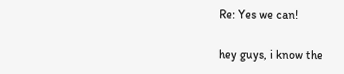Re: Yes we can!

hey guys, i know the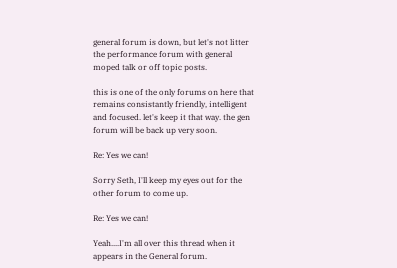general forum is down, but let's not litter the performance forum with general moped talk or off topic posts.

this is one of the only forums on here that remains consistantly friendly, intelligent and focused. let's keep it that way. the gen forum will be back up very soon.

Re: Yes we can!

Sorry Seth, I'll keep my eyes out for the other forum to come up.

Re: Yes we can!

Yeah....I'm all over this thread when it appears in the General forum.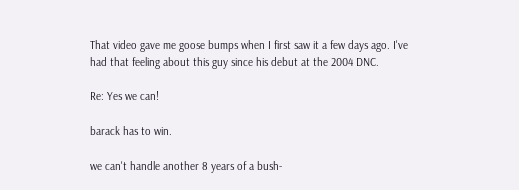That video gave me goose bumps when I first saw it a few days ago. I've had that feeling about this guy since his debut at the 2004 DNC.

Re: Yes we can!

barack has to win.

we can't handle another 8 years of a bush-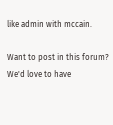like admin with mccain.

Want to post in this forum? We'd love to have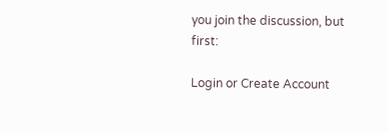you join the discussion, but first:

Login or Create Account